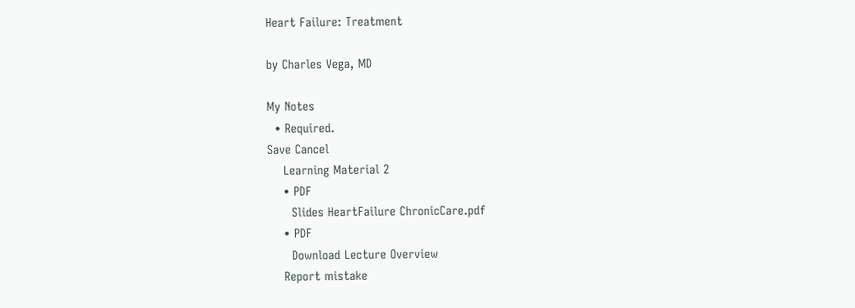Heart Failure: Treatment

by Charles Vega, MD

My Notes
  • Required.
Save Cancel
    Learning Material 2
    • PDF
      Slides HeartFailure ChronicCare.pdf
    • PDF
      Download Lecture Overview
    Report mistake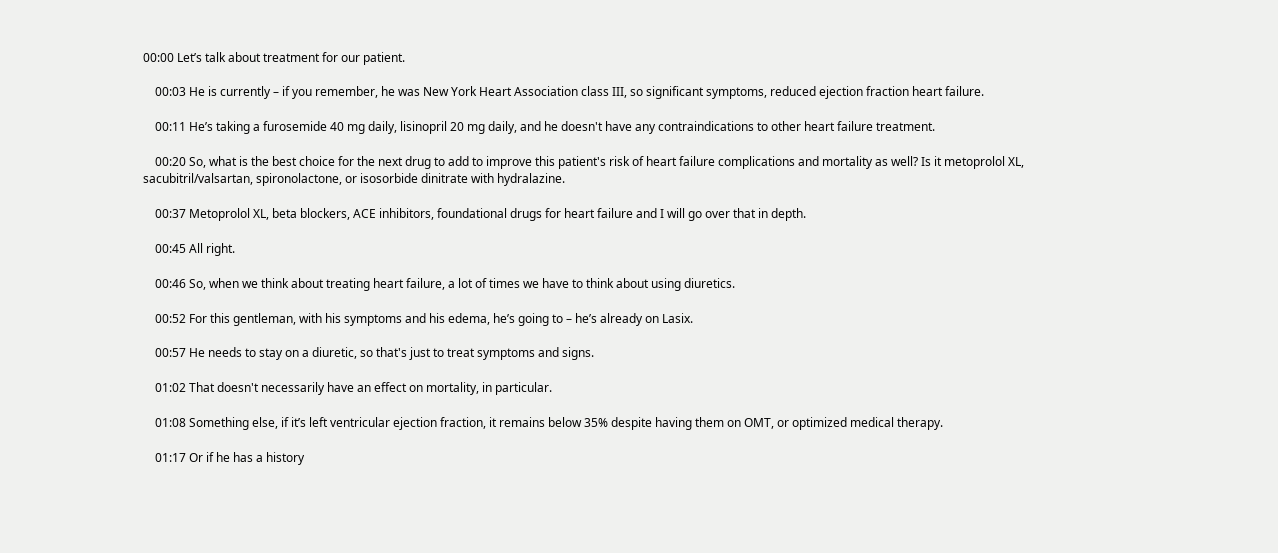00:00 Let’s talk about treatment for our patient.

    00:03 He is currently – if you remember, he was New York Heart Association class III, so significant symptoms, reduced ejection fraction heart failure.

    00:11 He’s taking a furosemide 40 mg daily, lisinopril 20 mg daily, and he doesn't have any contraindications to other heart failure treatment.

    00:20 So, what is the best choice for the next drug to add to improve this patient's risk of heart failure complications and mortality as well? Is it metoprolol XL, sacubitril/valsartan, spironolactone, or isosorbide dinitrate with hydralazine.

    00:37 Metoprolol XL, beta blockers, ACE inhibitors, foundational drugs for heart failure and I will go over that in depth.

    00:45 All right.

    00:46 So, when we think about treating heart failure, a lot of times we have to think about using diuretics.

    00:52 For this gentleman, with his symptoms and his edema, he’s going to – he’s already on Lasix.

    00:57 He needs to stay on a diuretic, so that's just to treat symptoms and signs.

    01:02 That doesn't necessarily have an effect on mortality, in particular.

    01:08 Something else, if it’s left ventricular ejection fraction, it remains below 35% despite having them on OMT, or optimized medical therapy.

    01:17 Or if he has a history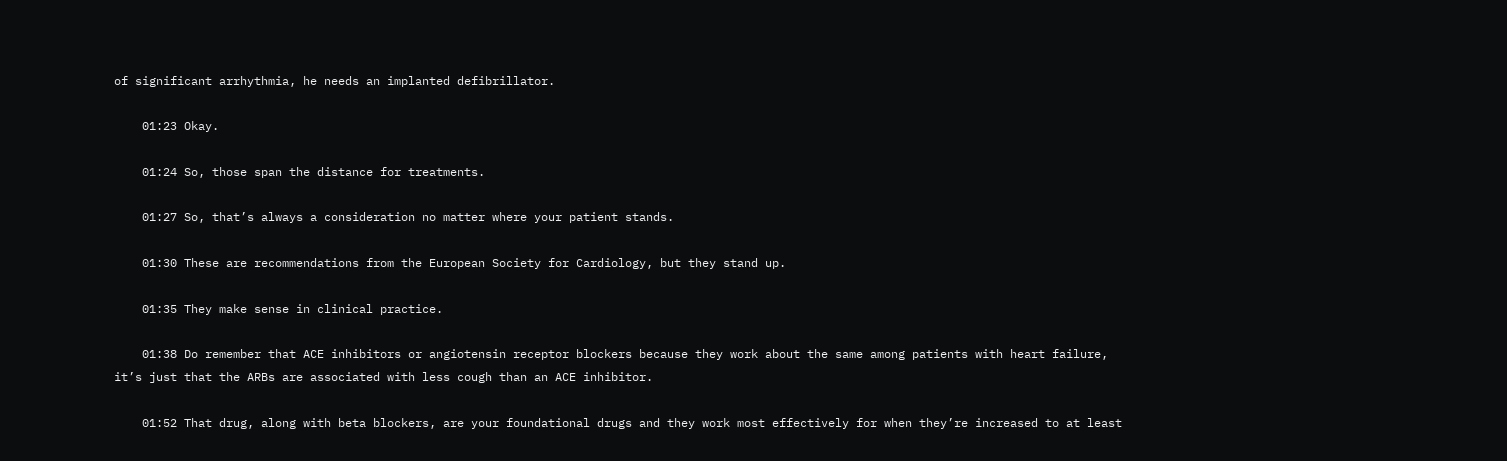of significant arrhythmia, he needs an implanted defibrillator.

    01:23 Okay.

    01:24 So, those span the distance for treatments.

    01:27 So, that’s always a consideration no matter where your patient stands.

    01:30 These are recommendations from the European Society for Cardiology, but they stand up.

    01:35 They make sense in clinical practice.

    01:38 Do remember that ACE inhibitors or angiotensin receptor blockers because they work about the same among patients with heart failure, it’s just that the ARBs are associated with less cough than an ACE inhibitor.

    01:52 That drug, along with beta blockers, are your foundational drugs and they work most effectively for when they’re increased to at least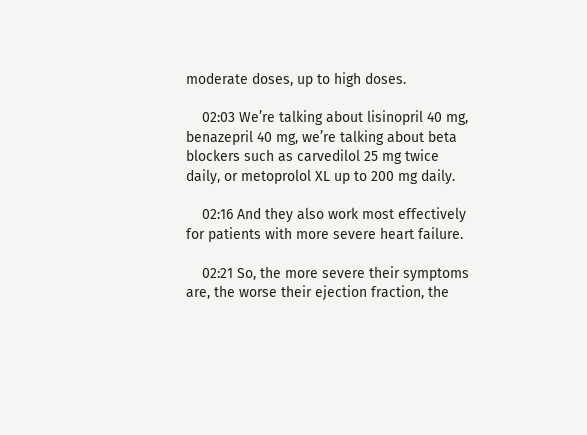moderate doses, up to high doses.

    02:03 We’re talking about lisinopril 40 mg, benazepril 40 mg, we’re talking about beta blockers such as carvedilol 25 mg twice daily, or metoprolol XL up to 200 mg daily.

    02:16 And they also work most effectively for patients with more severe heart failure.

    02:21 So, the more severe their symptoms are, the worse their ejection fraction, the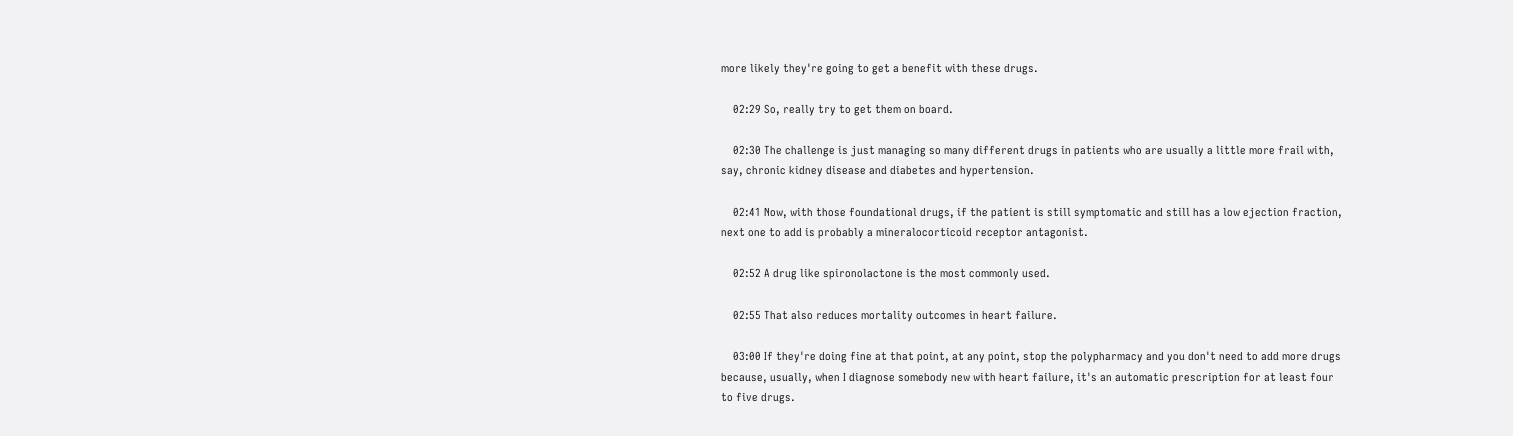more likely they're going to get a benefit with these drugs.

    02:29 So, really try to get them on board.

    02:30 The challenge is just managing so many different drugs in patients who are usually a little more frail with, say, chronic kidney disease and diabetes and hypertension.

    02:41 Now, with those foundational drugs, if the patient is still symptomatic and still has a low ejection fraction, next one to add is probably a mineralocorticoid receptor antagonist.

    02:52 A drug like spironolactone is the most commonly used.

    02:55 That also reduces mortality outcomes in heart failure.

    03:00 If they're doing fine at that point, at any point, stop the polypharmacy and you don't need to add more drugs because, usually, when I diagnose somebody new with heart failure, it's an automatic prescription for at least four to five drugs.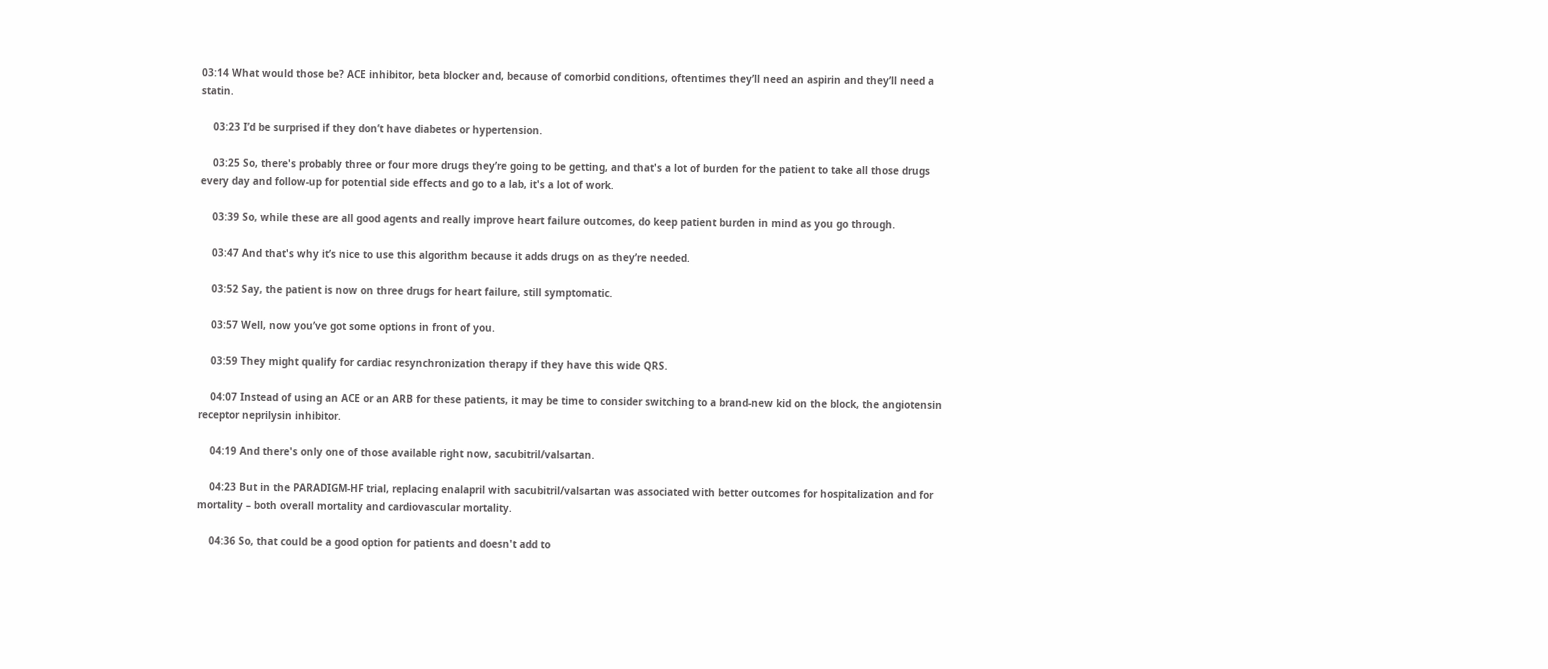03:14 What would those be? ACE inhibitor, beta blocker and, because of comorbid conditions, oftentimes they’ll need an aspirin and they’ll need a statin.

    03:23 I’d be surprised if they don’t have diabetes or hypertension.

    03:25 So, there's probably three or four more drugs they’re going to be getting, and that's a lot of burden for the patient to take all those drugs every day and follow-up for potential side effects and go to a lab, it's a lot of work.

    03:39 So, while these are all good agents and really improve heart failure outcomes, do keep patient burden in mind as you go through.

    03:47 And that's why it’s nice to use this algorithm because it adds drugs on as they’re needed.

    03:52 Say, the patient is now on three drugs for heart failure, still symptomatic.

    03:57 Well, now you’ve got some options in front of you.

    03:59 They might qualify for cardiac resynchronization therapy if they have this wide QRS.

    04:07 Instead of using an ACE or an ARB for these patients, it may be time to consider switching to a brand-new kid on the block, the angiotensin receptor neprilysin inhibitor.

    04:19 And there's only one of those available right now, sacubitril/valsartan.

    04:23 But in the PARADIGM-HF trial, replacing enalapril with sacubitril/valsartan was associated with better outcomes for hospitalization and for mortality – both overall mortality and cardiovascular mortality.

    04:36 So, that could be a good option for patients and doesn't add to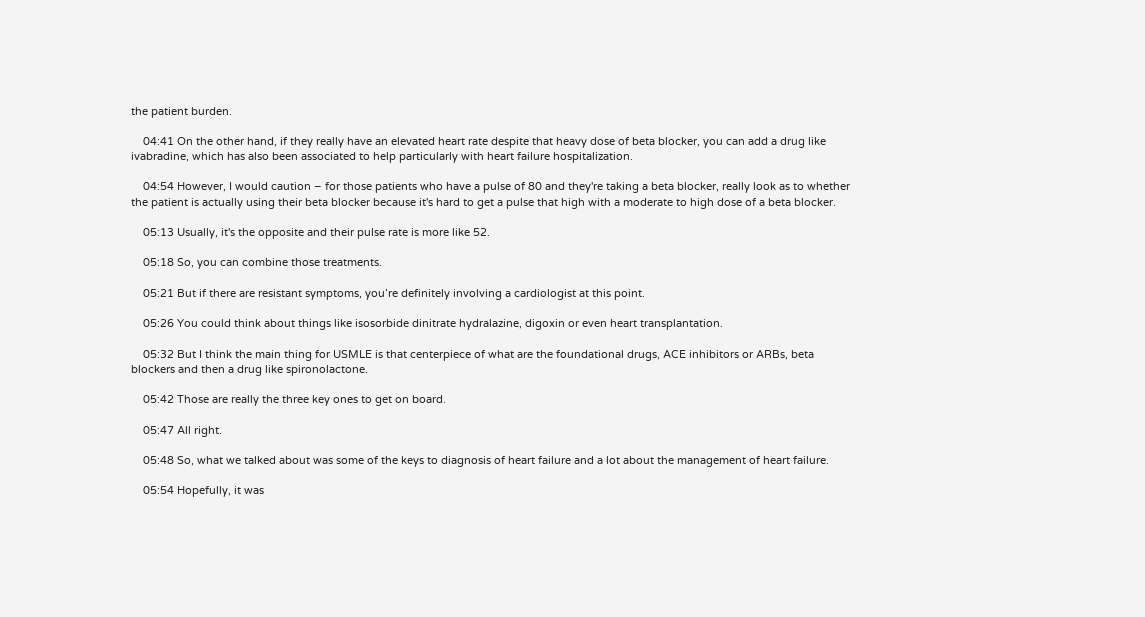the patient burden.

    04:41 On the other hand, if they really have an elevated heart rate despite that heavy dose of beta blocker, you can add a drug like ivabradine, which has also been associated to help particularly with heart failure hospitalization.

    04:54 However, I would caution – for those patients who have a pulse of 80 and they're taking a beta blocker, really look as to whether the patient is actually using their beta blocker because it's hard to get a pulse that high with a moderate to high dose of a beta blocker.

    05:13 Usually, it's the opposite and their pulse rate is more like 52.

    05:18 So, you can combine those treatments.

    05:21 But if there are resistant symptoms, you’re definitely involving a cardiologist at this point.

    05:26 You could think about things like isosorbide dinitrate hydralazine, digoxin or even heart transplantation.

    05:32 But I think the main thing for USMLE is that centerpiece of what are the foundational drugs, ACE inhibitors or ARBs, beta blockers and then a drug like spironolactone.

    05:42 Those are really the three key ones to get on board.

    05:47 All right.

    05:48 So, what we talked about was some of the keys to diagnosis of heart failure and a lot about the management of heart failure.

    05:54 Hopefully, it was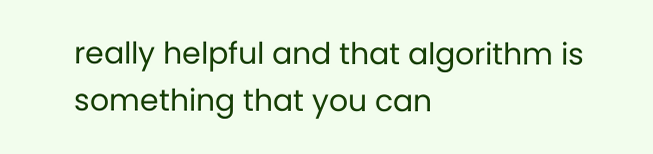really helpful and that algorithm is something that you can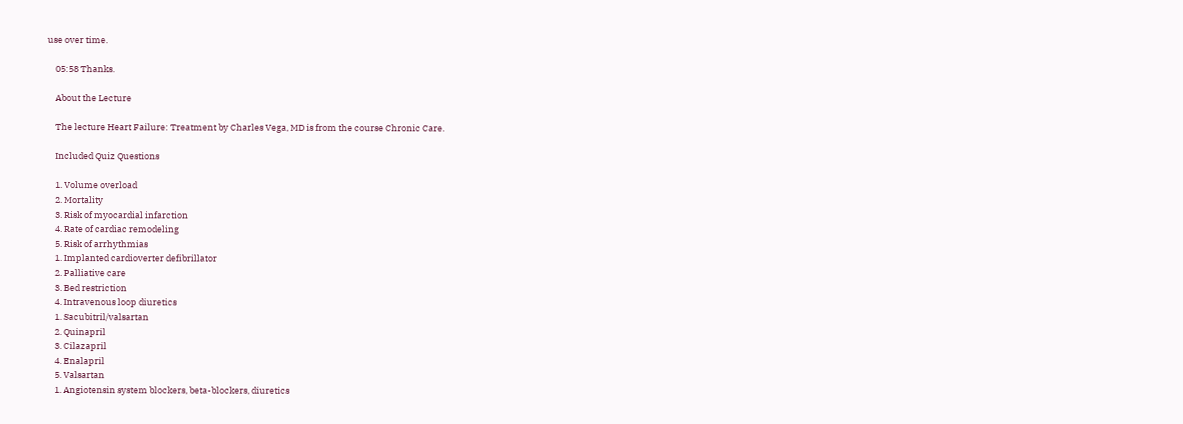use over time.

    05:58 Thanks.

    About the Lecture

    The lecture Heart Failure: Treatment by Charles Vega, MD is from the course Chronic Care.

    Included Quiz Questions

    1. Volume overload
    2. Mortality
    3. Risk of myocardial infarction
    4. Rate of cardiac remodeling
    5. Risk of arrhythmias
    1. Implanted cardioverter defibrillator
    2. Palliative care
    3. Bed restriction
    4. Intravenous loop diuretics
    1. Sacubitril/valsartan
    2. Quinapril
    3. Cilazapril
    4. Enalapril
    5. Valsartan
    1. Angiotensin system blockers, beta-blockers, diuretics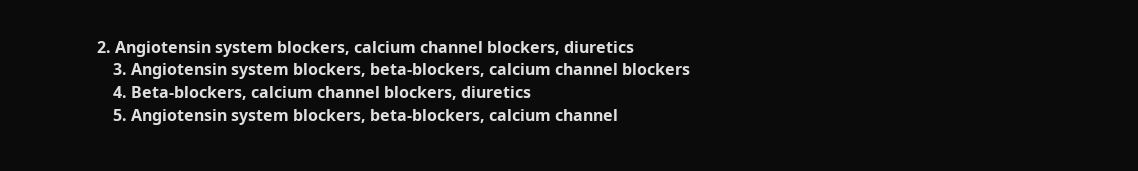2. Angiotensin system blockers, calcium channel blockers, diuretics
    3. Angiotensin system blockers, beta-blockers, calcium channel blockers
    4. Beta-blockers, calcium channel blockers, diuretics
    5. Angiotensin system blockers, beta-blockers, calcium channel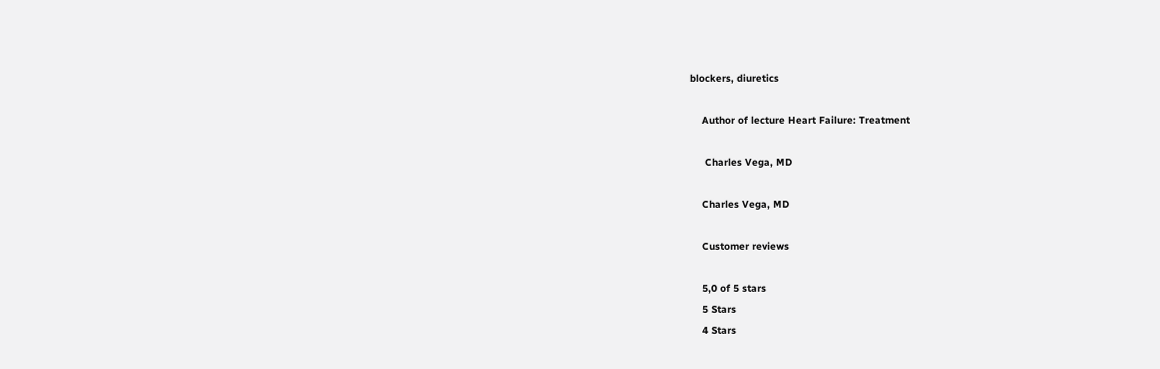blockers, diuretics

    Author of lecture Heart Failure: Treatment

     Charles Vega, MD

    Charles Vega, MD

    Customer reviews

    5,0 of 5 stars
    5 Stars
    4 Stars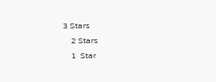3 Stars
    2 Stars
    1  Star